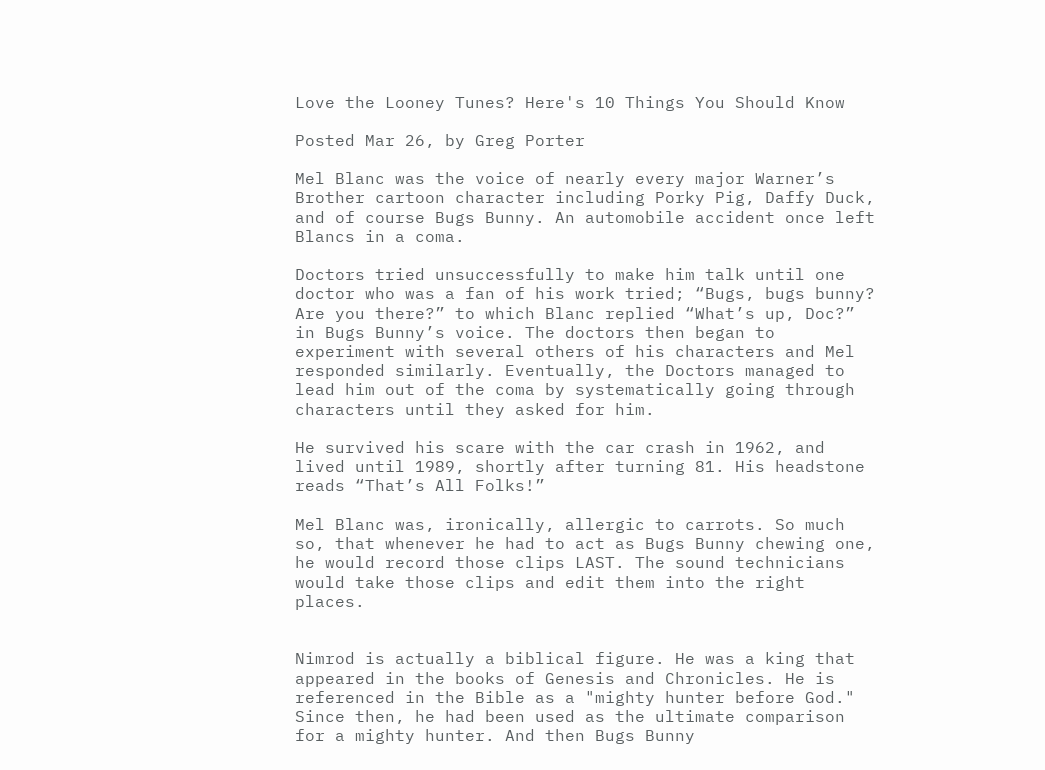Love the Looney Tunes? Here's 10 Things You Should Know

Posted Mar 26, by Greg Porter

Mel Blanc was the voice of nearly every major Warner’s Brother cartoon character including Porky Pig, Daffy Duck, and of course Bugs Bunny. An automobile accident once left Blancs in a coma.

Doctors tried unsuccessfully to make him talk until one doctor who was a fan of his work tried; “Bugs, bugs bunny? Are you there?” to which Blanc replied “What’s up, Doc?” in Bugs Bunny’s voice. The doctors then began to experiment with several others of his characters and Mel responded similarly. Eventually, the Doctors managed to lead him out of the coma by systematically going through characters until they asked for him.

He survived his scare with the car crash in 1962, and lived until 1989, shortly after turning 81. His headstone reads “That’s All Folks!”

Mel Blanc was, ironically, allergic to carrots. So much so, that whenever he had to act as Bugs Bunny chewing one, he would record those clips LAST. The sound technicians would take those clips and edit them into the right places.


Nimrod is actually a biblical figure. He was a king that appeared in the books of Genesis and Chronicles. He is referenced in the Bible as a "mighty hunter before God." Since then, he had been used as the ultimate comparison for a mighty hunter. And then Bugs Bunny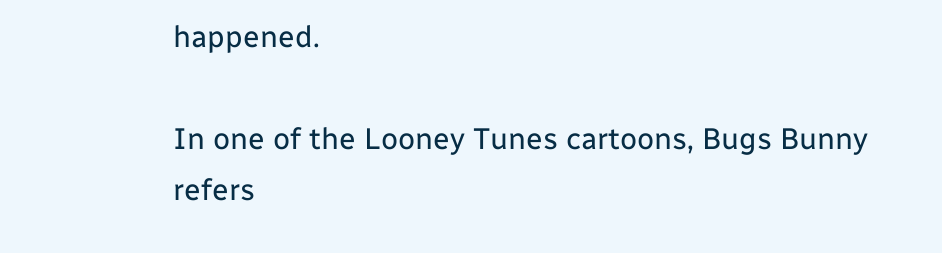happened.

In one of the Looney Tunes cartoons, Bugs Bunny refers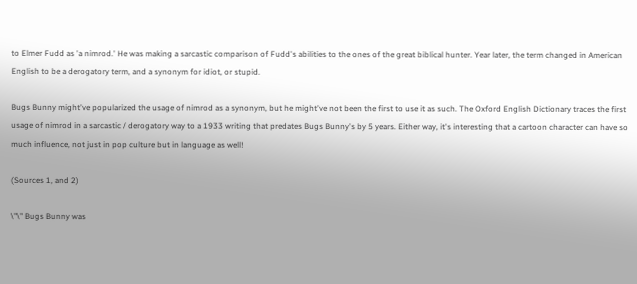to Elmer Fudd as 'a nimrod.' He was making a sarcastic comparison of Fudd's abilities to the ones of the great biblical hunter. Year later, the term changed in American English to be a derogatory term, and a synonym for idiot, or stupid.

Bugs Bunny might've popularized the usage of nimrod as a synonym, but he might've not been the first to use it as such. The Oxford English Dictionary traces the first usage of nimrod in a sarcastic / derogatory way to a 1933 writing that predates Bugs Bunny's by 5 years. Either way, it's interesting that a cartoon character can have so much influence, not just in pop culture but in language as well!

(Sources 1, and 2)

\"\" Bugs Bunny was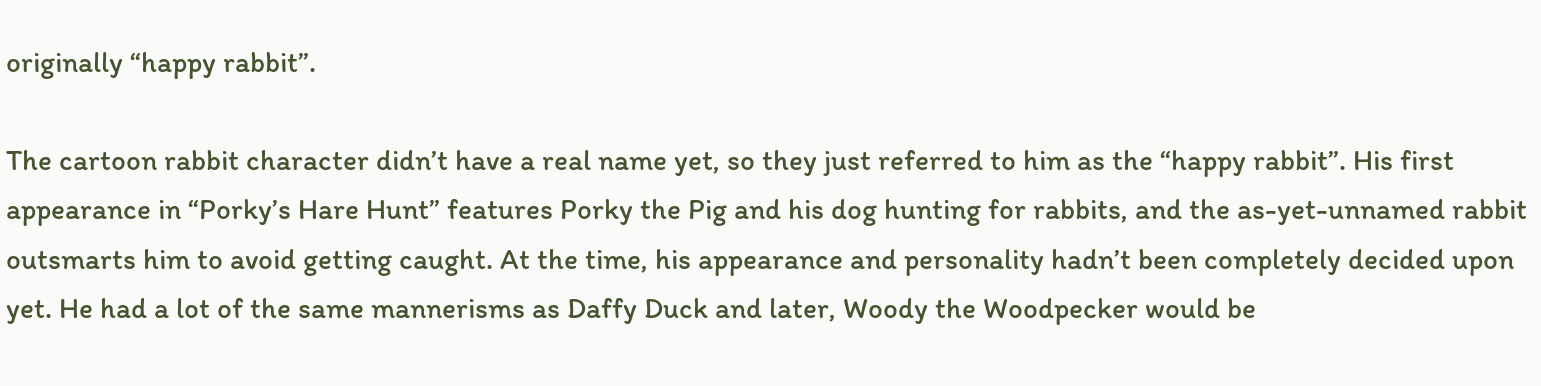originally “happy rabbit”.

The cartoon rabbit character didn’t have a real name yet, so they just referred to him as the “happy rabbit”. His first appearance in “Porky’s Hare Hunt” features Porky the Pig and his dog hunting for rabbits, and the as-yet-unnamed rabbit outsmarts him to avoid getting caught. At the time, his appearance and personality hadn’t been completely decided upon yet. He had a lot of the same mannerisms as Daffy Duck and later, Woody the Woodpecker would be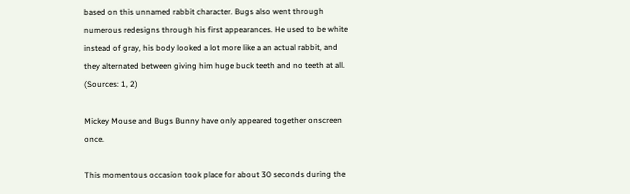based on this unnamed rabbit character. Bugs also went through numerous redesigns through his first appearances. He used to be white instead of gray, his body looked a lot more like a an actual rabbit, and they alternated between giving him huge buck teeth and no teeth at all.
(Sources: 1, 2)

Mickey Mouse and Bugs Bunny have only appeared together onscreen once.

This momentous occasion took place for about 30 seconds during the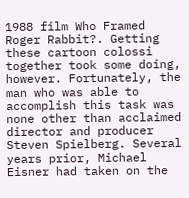1988 film Who Framed Roger Rabbit?. Getting these cartoon colossi together took some doing, however. Fortunately, the man who was able to accomplish this task was none other than acclaimed director and producer Steven Spielberg. Several years prior, Michael Eisner had taken on the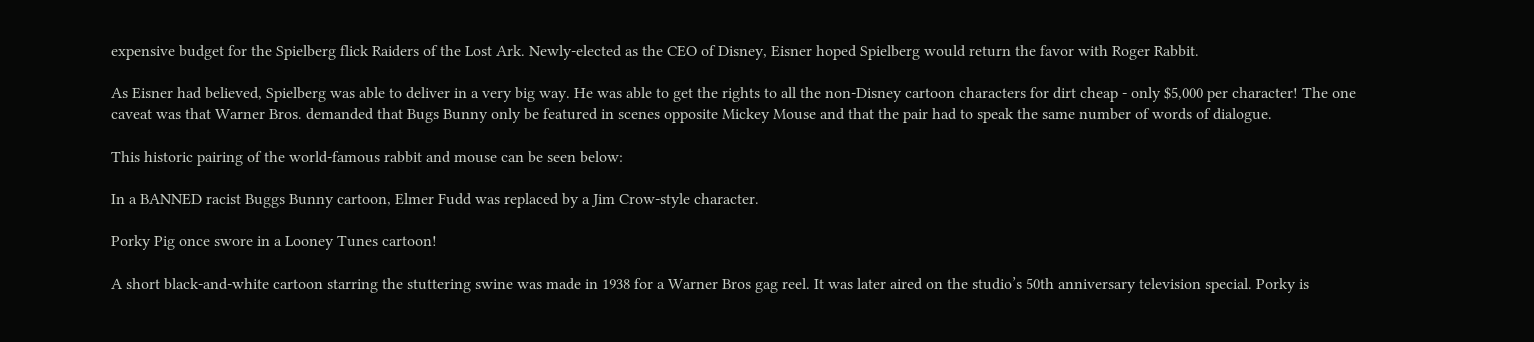expensive budget for the Spielberg flick Raiders of the Lost Ark. Newly-elected as the CEO of Disney, Eisner hoped Spielberg would return the favor with Roger Rabbit.

As Eisner had believed, Spielberg was able to deliver in a very big way. He was able to get the rights to all the non-Disney cartoon characters for dirt cheap - only $5,000 per character! The one caveat was that Warner Bros. demanded that Bugs Bunny only be featured in scenes opposite Mickey Mouse and that the pair had to speak the same number of words of dialogue.

This historic pairing of the world-famous rabbit and mouse can be seen below:

In a BANNED racist Buggs Bunny cartoon, Elmer Fudd was replaced by a Jim Crow-style character.

Porky Pig once swore in a Looney Tunes cartoon!

A short black-and-white cartoon starring the stuttering swine was made in 1938 for a Warner Bros gag reel. It was later aired on the studio’s 50th anniversary television special. Porky is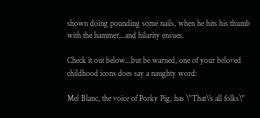shown doing pounding some nails, when he hits his thumb with the hammer...and hilarity ensues.

Check it out below...but be warned, one of your beloved childhood icons does say a naughty word:

Mel Blanc, the voice of Porky Pig, has \"That\'s all folks\"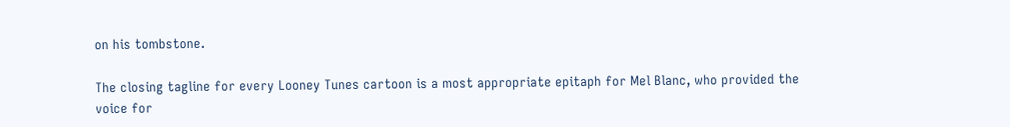on his tombstone.

The closing tagline for every Looney Tunes cartoon is a most appropriate epitaph for Mel Blanc, who provided the voice for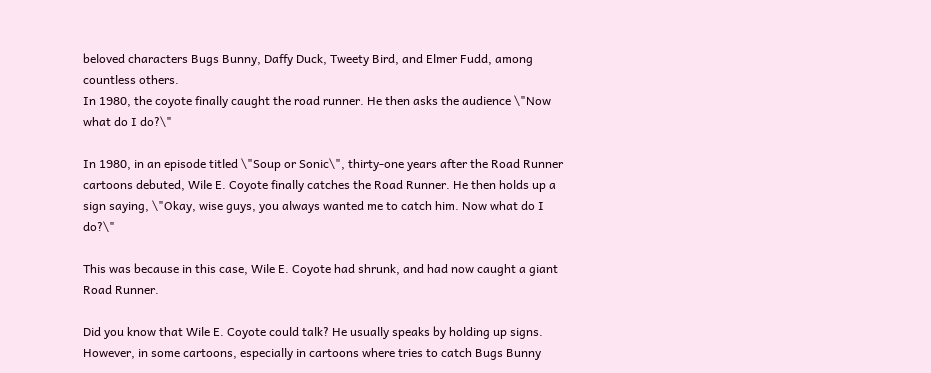beloved characters Bugs Bunny, Daffy Duck, Tweety Bird, and Elmer Fudd, among countless others.
In 1980, the coyote finally caught the road runner. He then asks the audience \"Now what do I do?\"

In 1980, in an episode titled \"Soup or Sonic\", thirty-one years after the Road Runner cartoons debuted, Wile E. Coyote finally catches the Road Runner. He then holds up a sign saying, \"Okay, wise guys, you always wanted me to catch him. Now what do I do?\"

This was because in this case, Wile E. Coyote had shrunk, and had now caught a giant Road Runner.

Did you know that Wile E. Coyote could talk? He usually speaks by holding up signs. However, in some cartoons, especially in cartoons where tries to catch Bugs Bunny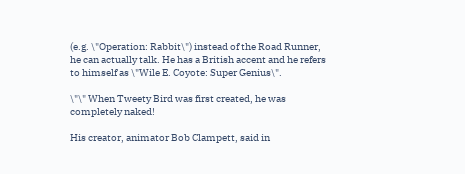(e.g. \"Operation: Rabbit\") instead of the Road Runner, he can actually talk. He has a British accent and he refers to himself as \"Wile E. Coyote: Super Genius\".

\"\" When Tweety Bird was first created, he was completely naked!

His creator, animator Bob Clampett, said in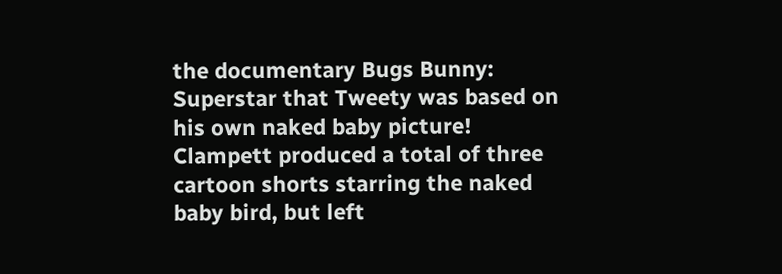the documentary Bugs Bunny: Superstar that Tweety was based on his own naked baby picture! Clampett produced a total of three cartoon shorts starring the naked baby bird, but left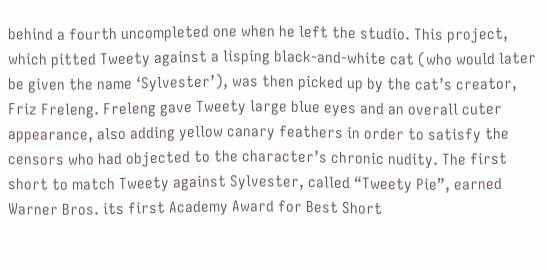behind a fourth uncompleted one when he left the studio. This project, which pitted Tweety against a lisping black-and-white cat (who would later be given the name ‘Sylvester’), was then picked up by the cat’s creator, Friz Freleng. Freleng gave Tweety large blue eyes and an overall cuter appearance, also adding yellow canary feathers in order to satisfy the censors who had objected to the character’s chronic nudity. The first short to match Tweety against Sylvester, called “Tweety Pie”, earned Warner Bros. its first Academy Award for Best Short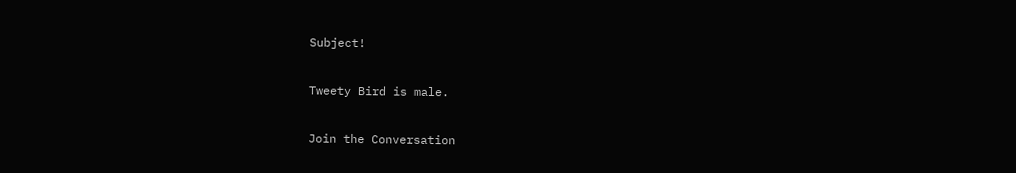Subject!

Tweety Bird is male.

Join the Conversation